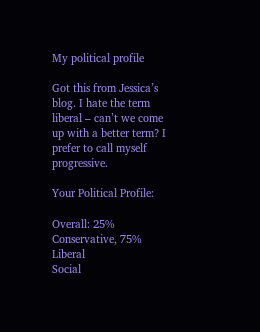My political profile

Got this from Jessica’s blog. I hate the term liberal – can’t we come up with a better term? I prefer to call myself progressive.

Your Political Profile:

Overall: 25% Conservative, 75% Liberal
Social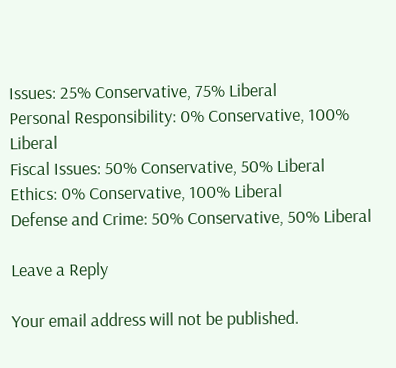Issues: 25% Conservative, 75% Liberal
Personal Responsibility: 0% Conservative, 100% Liberal
Fiscal Issues: 50% Conservative, 50% Liberal
Ethics: 0% Conservative, 100% Liberal
Defense and Crime: 50% Conservative, 50% Liberal

Leave a Reply

Your email address will not be published.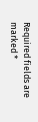Required fields are marked *